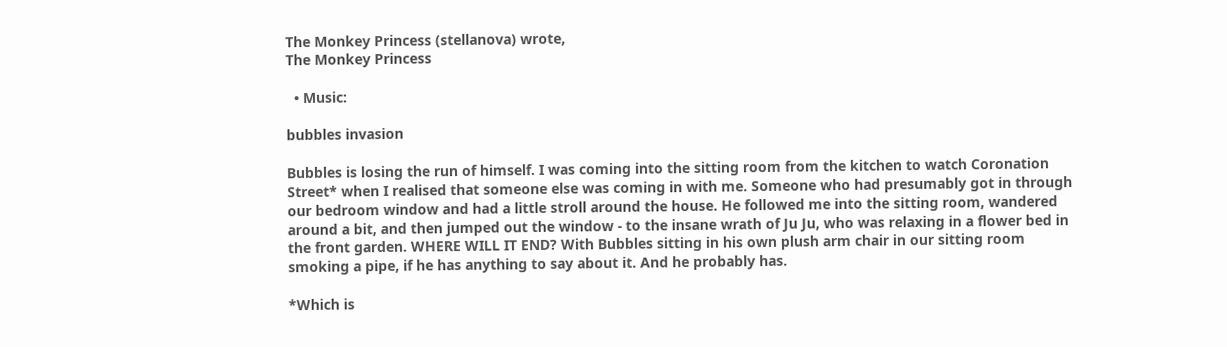The Monkey Princess (stellanova) wrote,
The Monkey Princess

  • Music:

bubbles invasion

Bubbles is losing the run of himself. I was coming into the sitting room from the kitchen to watch Coronation Street* when I realised that someone else was coming in with me. Someone who had presumably got in through our bedroom window and had a little stroll around the house. He followed me into the sitting room, wandered around a bit, and then jumped out the window - to the insane wrath of Ju Ju, who was relaxing in a flower bed in the front garden. WHERE WILL IT END? With Bubbles sitting in his own plush arm chair in our sitting room smoking a pipe, if he has anything to say about it. And he probably has.

*Which is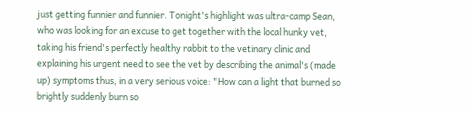just getting funnier and funnier. Tonight's highlight was ultra-camp Sean, who was looking for an excuse to get together with the local hunky vet, taking his friend's perfectly healthy rabbit to the vetinary clinic and explaining his urgent need to see the vet by describing the animal's (made up) symptoms thus, in a very serious voice: "How can a light that burned so brightly suddenly burn so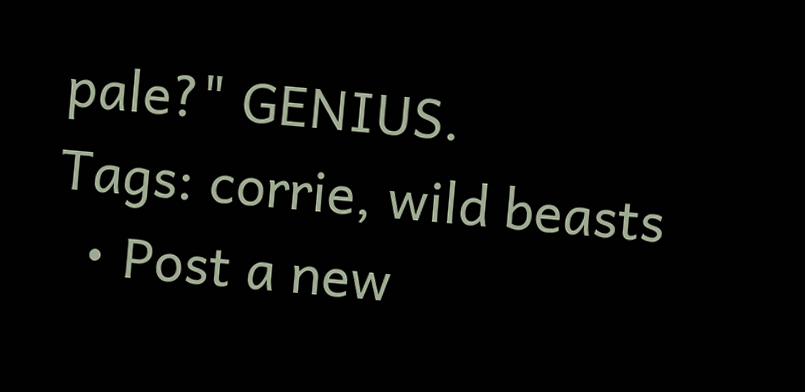pale?" GENIUS.
Tags: corrie, wild beasts
  • Post a new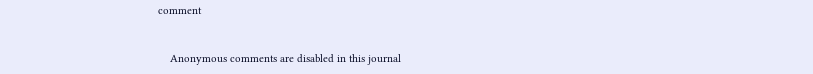comment


    Anonymous comments are disabled in this journal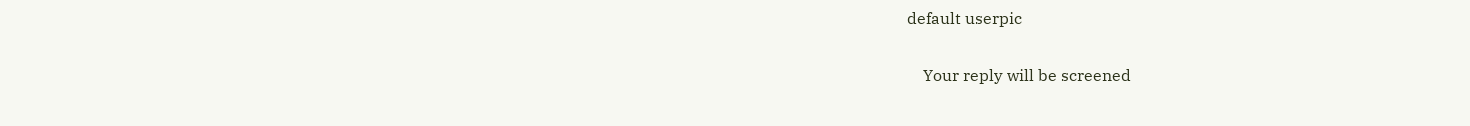default userpic

    Your reply will be screened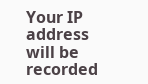Your IP address will be recorded